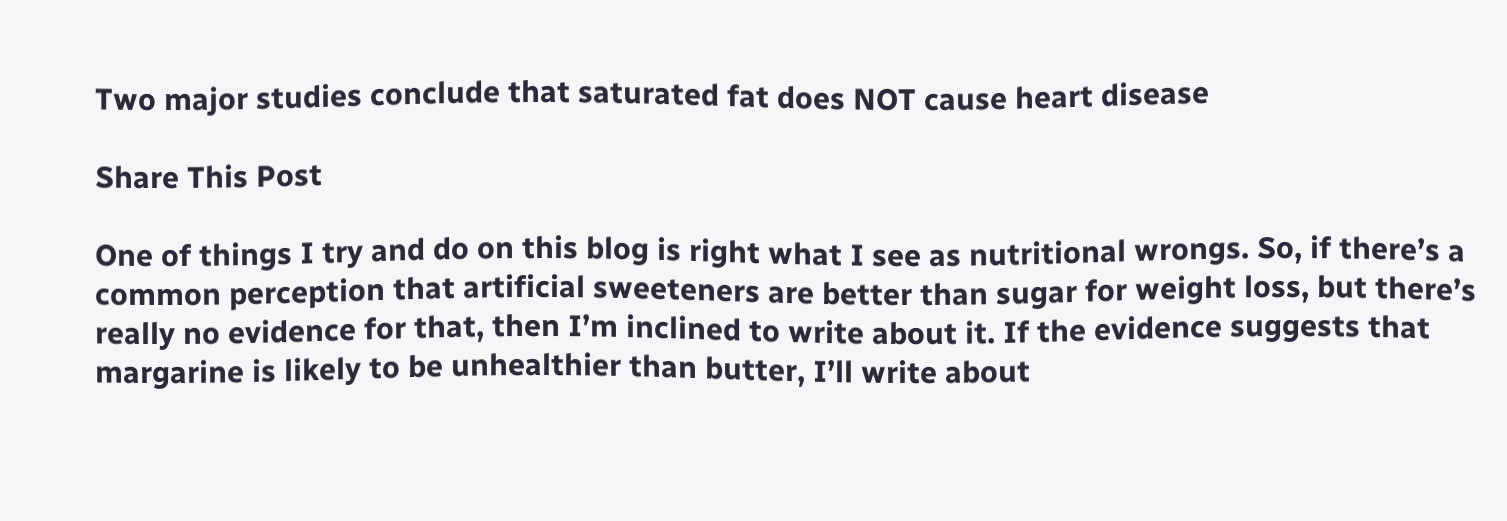Two major studies conclude that saturated fat does NOT cause heart disease

Share This Post

One of things I try and do on this blog is right what I see as nutritional wrongs. So, if there’s a common perception that artificial sweeteners are better than sugar for weight loss, but there’s really no evidence for that, then I’m inclined to write about it. If the evidence suggests that margarine is likely to be unhealthier than butter, I’ll write about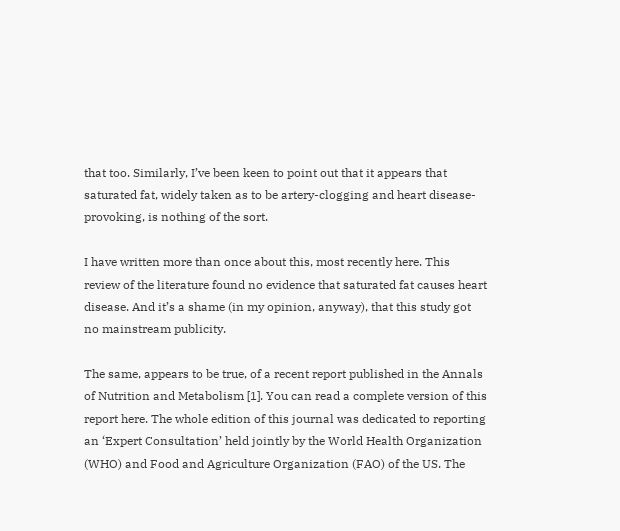that too. Similarly, I’ve been keen to point out that it appears that saturated fat, widely taken as to be artery-clogging and heart disease-provoking, is nothing of the sort.

I have written more than once about this, most recently here. This review of the literature found no evidence that saturated fat causes heart disease. And it’s a shame (in my opinion, anyway), that this study got no mainstream publicity.

The same, appears to be true, of a recent report published in the Annals of Nutrition and Metabolism [1]. You can read a complete version of this report here. The whole edition of this journal was dedicated to reporting an ‘Expert Consultation’ held jointly by the World Health Organization (WHO) and Food and Agriculture Organization (FAO) of the US. The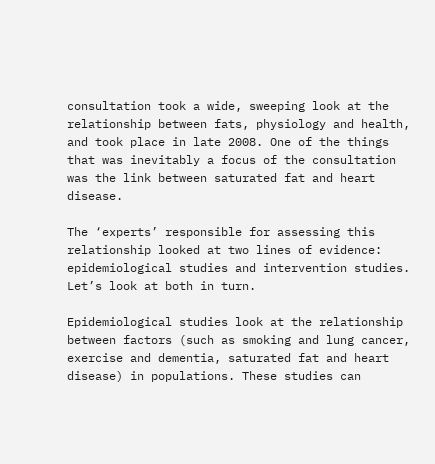consultation took a wide, sweeping look at the relationship between fats, physiology and health, and took place in late 2008. One of the things that was inevitably a focus of the consultation was the link between saturated fat and heart disease.

The ‘experts’ responsible for assessing this relationship looked at two lines of evidence: epidemiological studies and intervention studies. Let’s look at both in turn.

Epidemiological studies look at the relationship between factors (such as smoking and lung cancer, exercise and dementia, saturated fat and heart disease) in populations. These studies can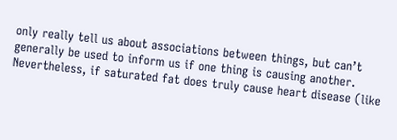only really tell us about associations between things, but can’t generally be used to inform us if one thing is causing another. Nevertheless, if saturated fat does truly cause heart disease (like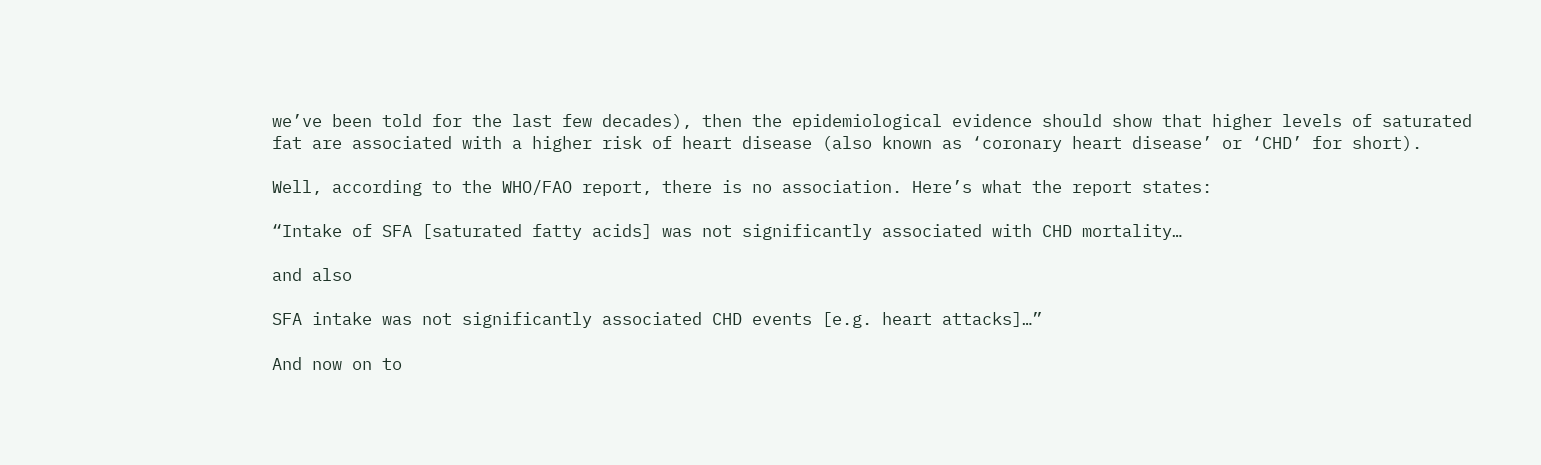we’ve been told for the last few decades), then the epidemiological evidence should show that higher levels of saturated fat are associated with a higher risk of heart disease (also known as ‘coronary heart disease’ or ‘CHD’ for short).

Well, according to the WHO/FAO report, there is no association. Here’s what the report states:

“Intake of SFA [saturated fatty acids] was not significantly associated with CHD mortality…

and also

SFA intake was not significantly associated CHD events [e.g. heart attacks]…”

And now on to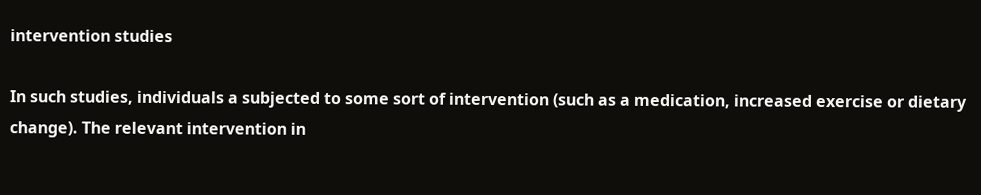intervention studies

In such studies, individuals a subjected to some sort of intervention (such as a medication, increased exercise or dietary change). The relevant intervention in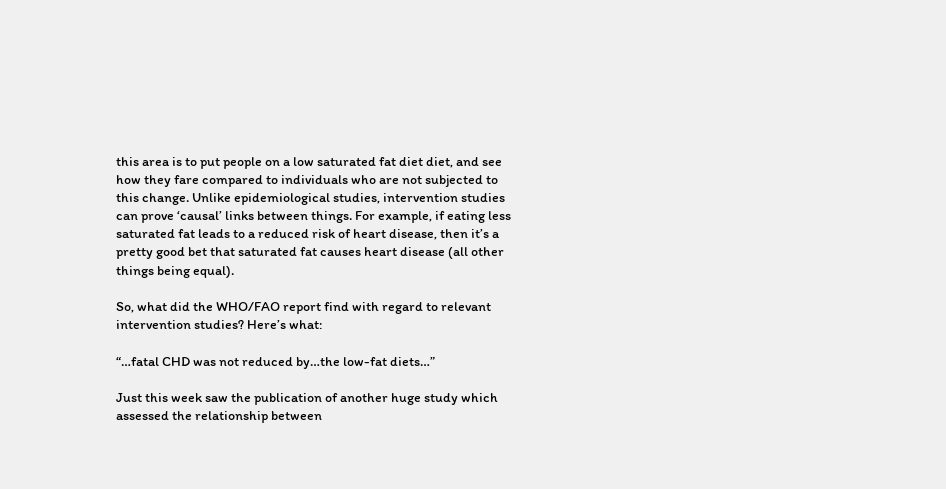this area is to put people on a low saturated fat diet diet, and see how they fare compared to individuals who are not subjected to this change. Unlike epidemiological studies, intervention studies can prove ‘causal’ links between things. For example, if eating less saturated fat leads to a reduced risk of heart disease, then it’s a pretty good bet that saturated fat causes heart disease (all other things being equal).

So, what did the WHO/FAO report find with regard to relevant intervention studies? Here’s what:

“…fatal CHD was not reduced by…the low-fat diets…”

Just this week saw the publication of another huge study which assessed the relationship between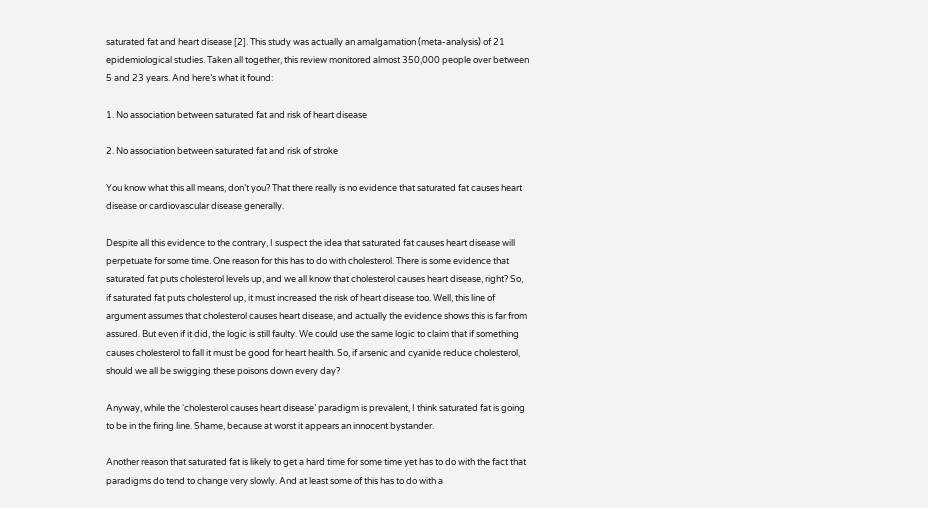saturated fat and heart disease [2]. This study was actually an amalgamation (meta-analysis) of 21 epidemiological studies. Taken all together, this review monitored almost 350,000 people over between 5 and 23 years. And here’s what it found:

1. No association between saturated fat and risk of heart disease

2. No association between saturated fat and risk of stroke

You know what this all means, don’t you? That there really is no evidence that saturated fat causes heart disease or cardiovascular disease generally.

Despite all this evidence to the contrary, I suspect the idea that saturated fat causes heart disease will perpetuate for some time. One reason for this has to do with cholesterol. There is some evidence that saturated fat puts cholesterol levels up, and we all know that cholesterol causes heart disease, right? So, if saturated fat puts cholesterol up, it must increased the risk of heart disease too. Well, this line of argument assumes that cholesterol causes heart disease, and actually the evidence shows this is far from assured. But even if it did, the logic is still faulty. We could use the same logic to claim that if something causes cholesterol to fall it must be good for heart health. So, if arsenic and cyanide reduce cholesterol, should we all be swigging these poisons down every day?

Anyway, while the ‘cholesterol causes heart disease’ paradigm is prevalent, I think saturated fat is going to be in the firing line. Shame, because at worst it appears an innocent bystander.

Another reason that saturated fat is likely to get a hard time for some time yet has to do with the fact that paradigms do tend to change very slowly. And at least some of this has to do with a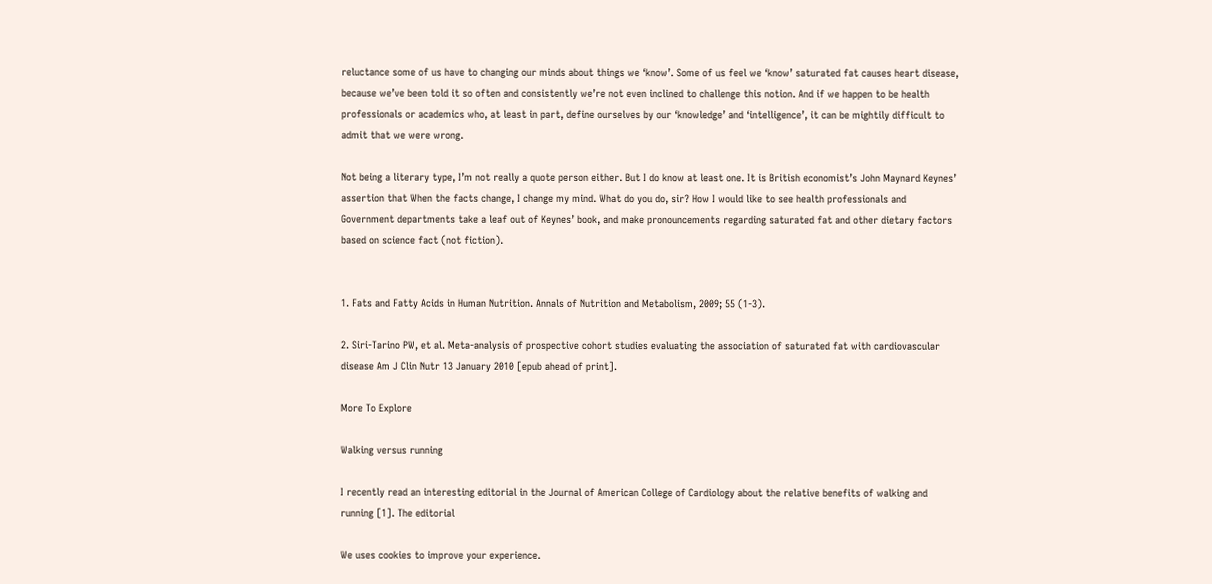reluctance some of us have to changing our minds about things we ‘know’. Some of us feel we ‘know’ saturated fat causes heart disease, because we’ve been told it so often and consistently we’re not even inclined to challenge this notion. And if we happen to be health professionals or academics who, at least in part, define ourselves by our ‘knowledge’ and ‘intelligence’, it can be mightily difficult to admit that we were wrong.

Not being a literary type, I’m not really a quote person either. But I do know at least one. It is British economist’s John Maynard Keynes’ assertion that When the facts change, I change my mind. What do you do, sir? How I would like to see health professionals and Government departments take a leaf out of Keynes’ book, and make pronouncements regarding saturated fat and other dietary factors based on science fact (not fiction).


1. Fats and Fatty Acids in Human Nutrition. Annals of Nutrition and Metabolism, 2009; 55 (1-3).

2. Siri-Tarino PW, et al. Meta-analysis of prospective cohort studies evaluating the association of saturated fat with cardiovascular disease Am J Clin Nutr 13 January 2010 [epub ahead of print].

More To Explore

Walking versus running

I recently read an interesting editorial in the Journal of American College of Cardiology about the relative benefits of walking and running [1]. The editorial

We uses cookies to improve your experience.